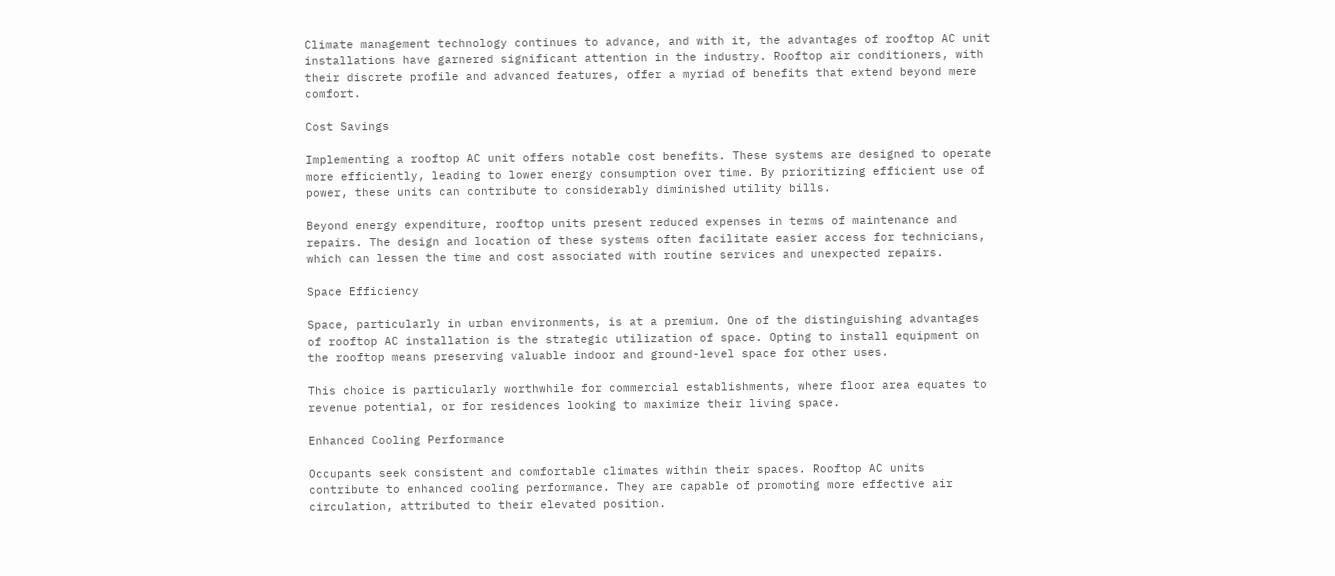Climate management technology continues to advance, and with it, the advantages of rooftop AC unit installations have garnered significant attention in the industry. Rooftop air conditioners, with their discrete profile and advanced features, offer a myriad of benefits that extend beyond mere comfort.

Cost Savings

Implementing a rooftop AC unit offers notable cost benefits. These systems are designed to operate more efficiently, leading to lower energy consumption over time. By prioritizing efficient use of power, these units can contribute to considerably diminished utility bills.

Beyond energy expenditure, rooftop units present reduced expenses in terms of maintenance and repairs. The design and location of these systems often facilitate easier access for technicians, which can lessen the time and cost associated with routine services and unexpected repairs.

Space Efficiency

Space, particularly in urban environments, is at a premium. One of the distinguishing advantages of rooftop AC installation is the strategic utilization of space. Opting to install equipment on the rooftop means preserving valuable indoor and ground-level space for other uses.

This choice is particularly worthwhile for commercial establishments, where floor area equates to revenue potential, or for residences looking to maximize their living space.

Enhanced Cooling Performance

Occupants seek consistent and comfortable climates within their spaces. Rooftop AC units contribute to enhanced cooling performance. They are capable of promoting more effective air circulation, attributed to their elevated position.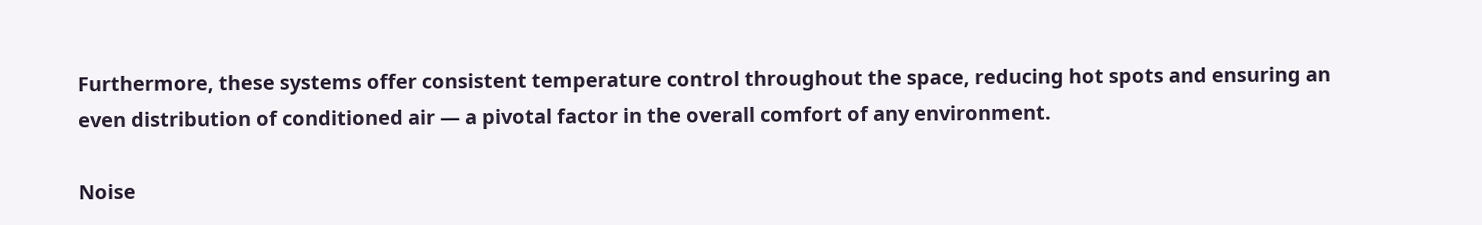Furthermore, these systems offer consistent temperature control throughout the space, reducing hot spots and ensuring an even distribution of conditioned air — a pivotal factor in the overall comfort of any environment.

Noise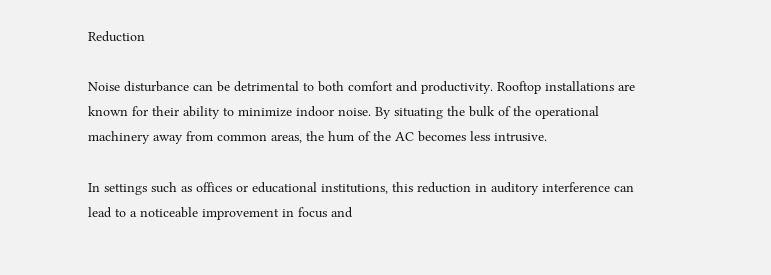Reduction

Noise disturbance can be detrimental to both comfort and productivity. Rooftop installations are known for their ability to minimize indoor noise. By situating the bulk of the operational machinery away from common areas, the hum of the AC becomes less intrusive.

In settings such as offices or educational institutions, this reduction in auditory interference can lead to a noticeable improvement in focus and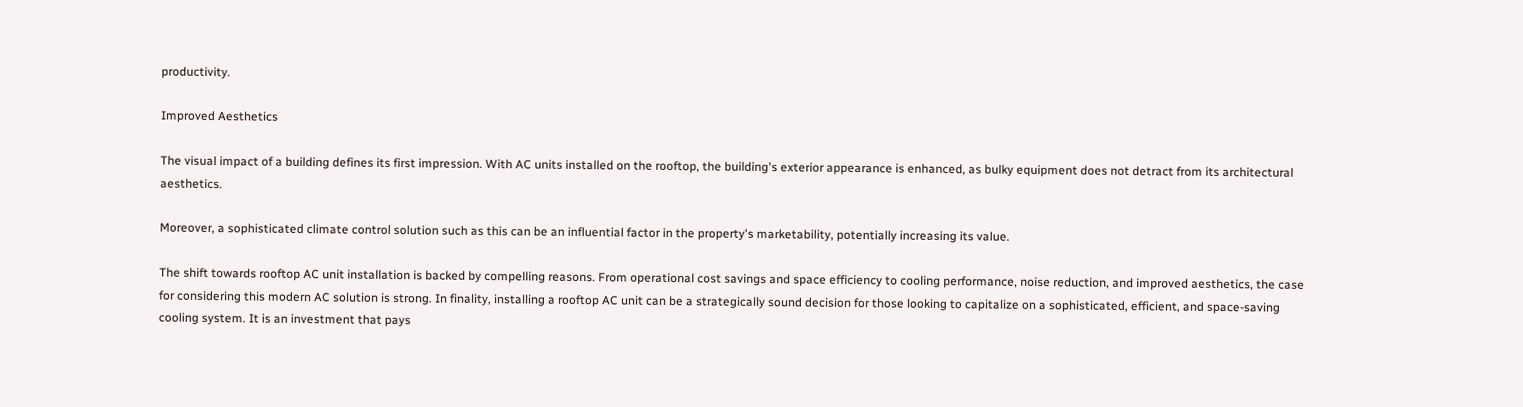productivity.

Improved Aesthetics

The visual impact of a building defines its first impression. With AC units installed on the rooftop, the building's exterior appearance is enhanced, as bulky equipment does not detract from its architectural aesthetics.

Moreover, a sophisticated climate control solution such as this can be an influential factor in the property's marketability, potentially increasing its value.

The shift towards rooftop AC unit installation is backed by compelling reasons. From operational cost savings and space efficiency to cooling performance, noise reduction, and improved aesthetics, the case for considering this modern AC solution is strong. In finality, installing a rooftop AC unit can be a strategically sound decision for those looking to capitalize on a sophisticated, efficient, and space-saving cooling system. It is an investment that pays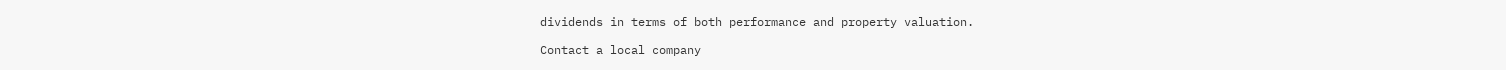dividends in terms of both performance and property valuation.

Contact a local company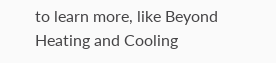to learn more, like Beyond Heating and Cooling